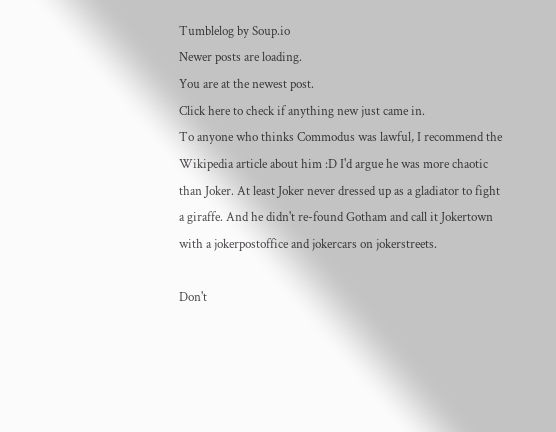Tumblelog by Soup.io
Newer posts are loading.
You are at the newest post.
Click here to check if anything new just came in.
To anyone who thinks Commodus was lawful, I recommend the Wikipedia article about him :D I'd argue he was more chaotic than Joker. At least Joker never dressed up as a gladiator to fight a giraffe. And he didn't re-found Gotham and call it Jokertown with a jokerpostoffice and jokercars on jokerstreets.

Don't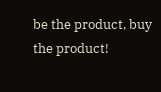be the product, buy the product!